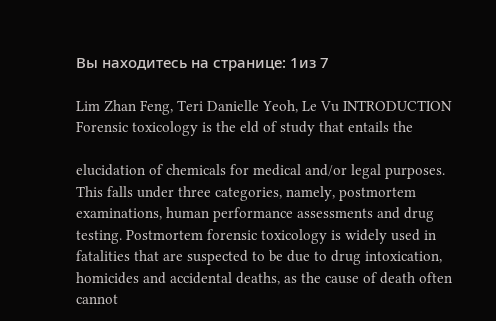Вы находитесь на странице: 1из 7

Lim Zhan Feng, Teri Danielle Yeoh, Le Vu INTRODUCTION Forensic toxicology is the eld of study that entails the

elucidation of chemicals for medical and/or legal purposes. This falls under three categories, namely, postmortem examinations, human performance assessments and drug testing. Postmortem forensic toxicology is widely used in fatalities that are suspected to be due to drug intoxication, homicides and accidental deaths, as the cause of death often cannot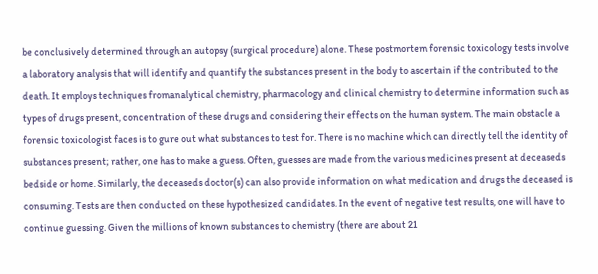be conclusively determined through an autopsy (surgical procedure) alone. These postmortem forensic toxicology tests involve a laboratory analysis that will identify and quantify the substances present in the body to ascertain if the contributed to the death. It employs techniques fromanalytical chemistry, pharmacology and clinical chemistry to determine information such as types of drugs present, concentration of these drugs and considering their effects on the human system. The main obstacle a forensic toxicologist faces is to gure out what substances to test for. There is no machine which can directly tell the identity of substances present; rather, one has to make a guess. Often, guesses are made from the various medicines present at deceaseds bedside or home. Similarly, the deceaseds doctor(s) can also provide information on what medication and drugs the deceased is consuming. Tests are then conducted on these hypothesized candidates. In the event of negative test results, one will have to continue guessing. Given the millions of known substances to chemistry (there are about 21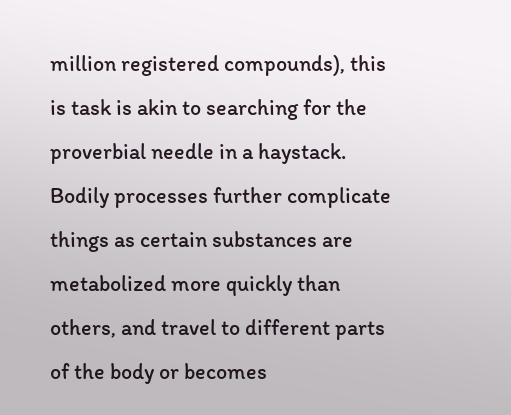million registered compounds), this is task is akin to searching for the proverbial needle in a haystack. Bodily processes further complicate things as certain substances are metabolized more quickly than others, and travel to different parts of the body or becomes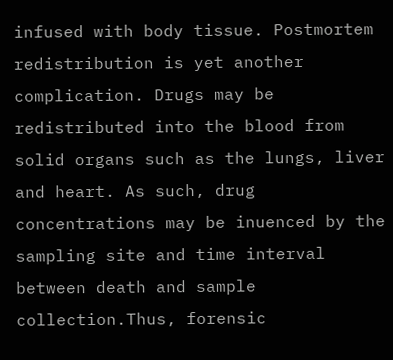infused with body tissue. Postmortem redistribution is yet another complication. Drugs may be redistributed into the blood from solid organs such as the lungs, liver and heart. As such, drug concentrations may be inuenced by the sampling site and time interval between death and sample collection.Thus, forensic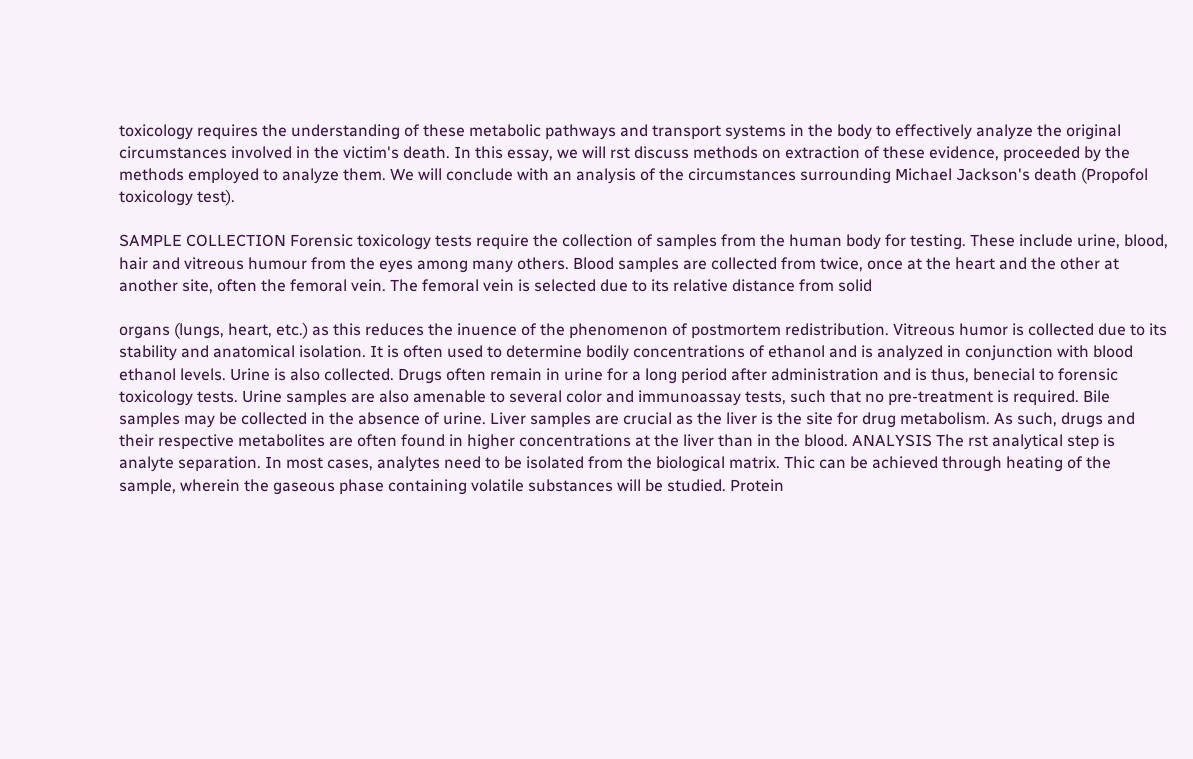toxicology requires the understanding of these metabolic pathways and transport systems in the body to effectively analyze the original circumstances involved in the victim's death. In this essay, we will rst discuss methods on extraction of these evidence, proceeded by the methods employed to analyze them. We will conclude with an analysis of the circumstances surrounding Michael Jackson's death (Propofol toxicology test).

SAMPLE COLLECTION Forensic toxicology tests require the collection of samples from the human body for testing. These include urine, blood, hair and vitreous humour from the eyes among many others. Blood samples are collected from twice, once at the heart and the other at another site, often the femoral vein. The femoral vein is selected due to its relative distance from solid

organs (lungs, heart, etc.) as this reduces the inuence of the phenomenon of postmortem redistribution. Vitreous humor is collected due to its stability and anatomical isolation. It is often used to determine bodily concentrations of ethanol and is analyzed in conjunction with blood ethanol levels. Urine is also collected. Drugs often remain in urine for a long period after administration and is thus, benecial to forensic toxicology tests. Urine samples are also amenable to several color and immunoassay tests, such that no pre-treatment is required. Bile samples may be collected in the absence of urine. Liver samples are crucial as the liver is the site for drug metabolism. As such, drugs and their respective metabolites are often found in higher concentrations at the liver than in the blood. ANALYSIS The rst analytical step is analyte separation. In most cases, analytes need to be isolated from the biological matrix. Thic can be achieved through heating of the sample, wherein the gaseous phase containing volatile substances will be studied. Protein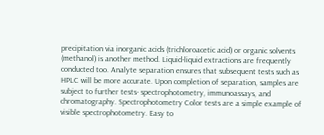precipitation via inorganic acids (trichloroacetic acid) or organic solvents (methanol) is another method. Liquid-liquid extractions are frequently conducted too. Analyte separation ensures that subsequent tests such as HPLC will be more accurate. Upon completion of separation, samples are subject to further tests- spectrophotometry, immunoassays, and chromatography. Spectrophotometry Color tests are a simple example of visible spectrophotometry. Easy to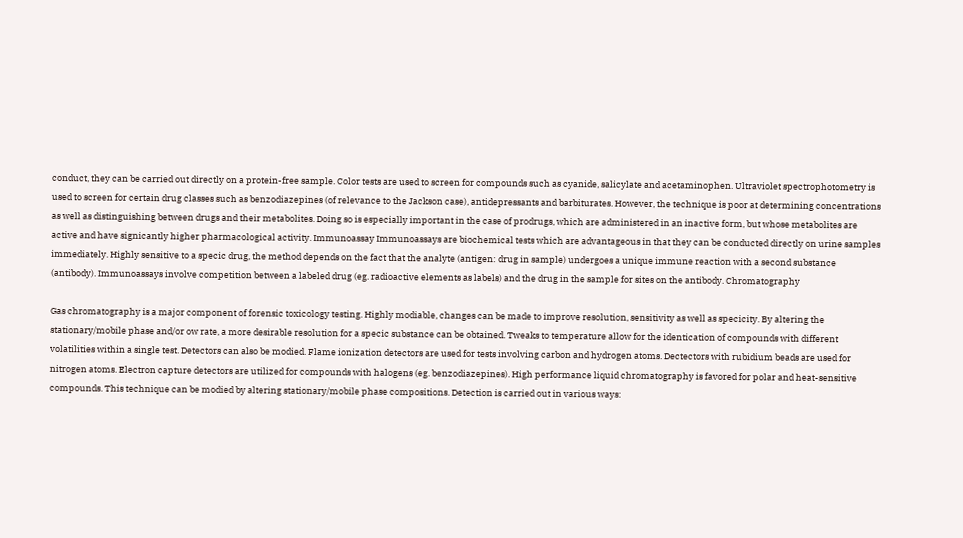conduct, they can be carried out directly on a protein-free sample. Color tests are used to screen for compounds such as cyanide, salicylate and acetaminophen. Ultraviolet spectrophotometry is used to screen for certain drug classes such as benzodiazepines (of relevance to the Jackson case), antidepressants and barbiturates. However, the technique is poor at determining concentrations as well as distinguishing between drugs and their metabolites. Doing so is especially important in the case of prodrugs, which are administered in an inactive form, but whose metabolites are active and have signicantly higher pharmacological activity. Immunoassay Immunoassays are biochemical tests which are advantageous in that they can be conducted directly on urine samples immediately. Highly sensitive to a specic drug, the method depends on the fact that the analyte (antigen: drug in sample) undergoes a unique immune reaction with a second substance (antibody). Immunoassays involve competition between a labeled drug (eg. radioactive elements as labels) and the drug in the sample for sites on the antibody. Chromatography

Gas chromatography is a major component of forensic toxicology testing. Highly modiable, changes can be made to improve resolution, sensitivity as well as specicity. By altering the stationary/mobile phase and/or ow rate, a more desirable resolution for a specic substance can be obtained. Tweaks to temperature allow for the identication of compounds with different volatilities within a single test. Detectors can also be modied. Flame ionization detectors are used for tests involving carbon and hydrogen atoms. Dectectors with rubidium beads are used for nitrogen atoms. Electron capture detectors are utilized for compounds with halogens (eg. benzodiazepines). High performance liquid chromatography is favored for polar and heat-sensitive compounds. This technique can be modied by altering stationary/mobile phase compositions. Detection is carried out in various ways: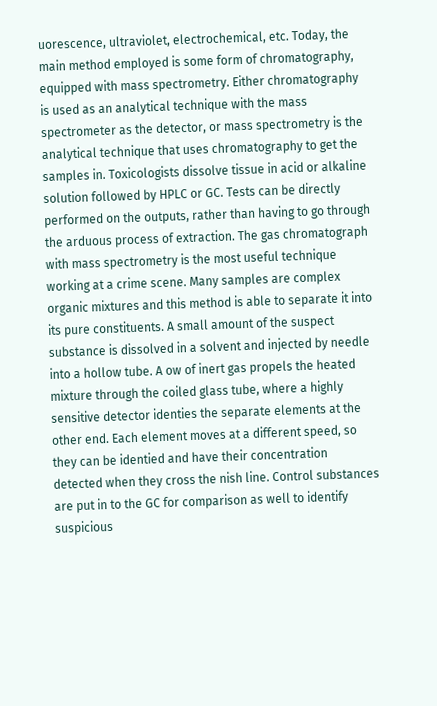uorescence, ultraviolet, electrochemical, etc. Today, the main method employed is some form of chromatography, equipped with mass spectrometry. Either chromatography is used as an analytical technique with the mass spectrometer as the detector, or mass spectrometry is the analytical technique that uses chromatography to get the samples in. Toxicologists dissolve tissue in acid or alkaline solution followed by HPLC or GC. Tests can be directly performed on the outputs, rather than having to go through the arduous process of extraction. The gas chromatograph with mass spectrometry is the most useful technique working at a crime scene. Many samples are complex organic mixtures and this method is able to separate it into its pure constituents. A small amount of the suspect substance is dissolved in a solvent and injected by needle into a hollow tube. A ow of inert gas propels the heated mixture through the coiled glass tube, where a highly sensitive detector identies the separate elements at the other end. Each element moves at a different speed, so they can be identied and have their concentration detected when they cross the nish line. Control substances are put in to the GC for comparison as well to identify suspicious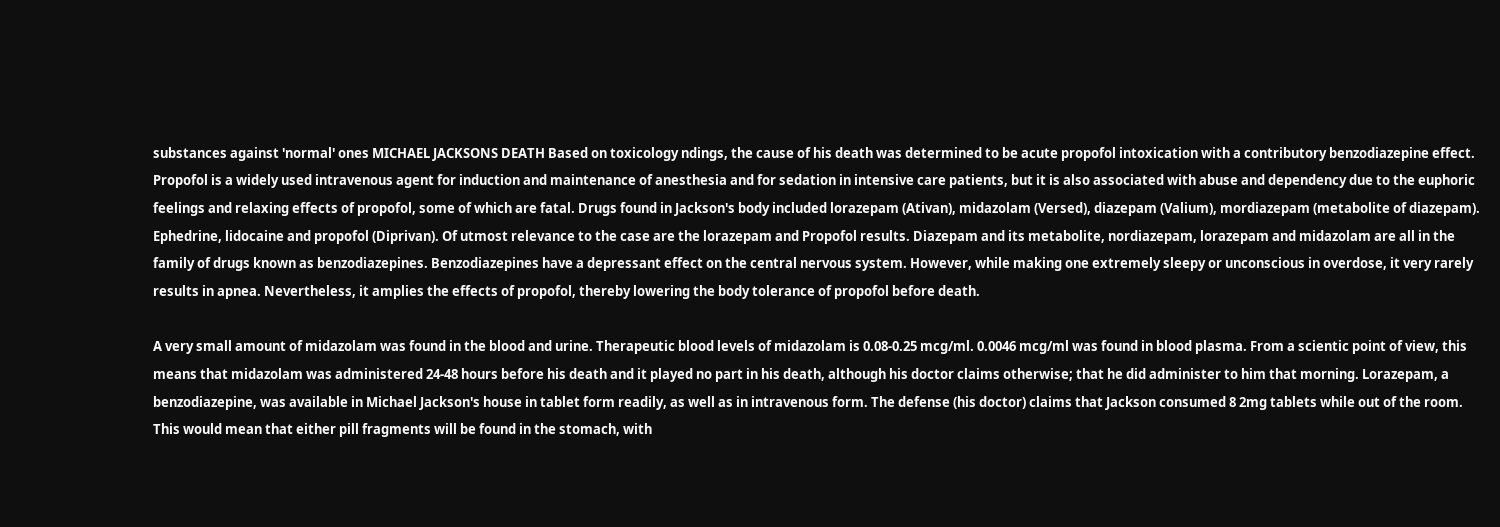substances against 'normal' ones MICHAEL JACKSONS DEATH Based on toxicology ndings, the cause of his death was determined to be acute propofol intoxication with a contributory benzodiazepine effect. Propofol is a widely used intravenous agent for induction and maintenance of anesthesia and for sedation in intensive care patients, but it is also associated with abuse and dependency due to the euphoric feelings and relaxing effects of propofol, some of which are fatal. Drugs found in Jackson's body included lorazepam (Ativan), midazolam (Versed), diazepam (Valium), mordiazepam (metabolite of diazepam). Ephedrine, lidocaine and propofol (Diprivan). Of utmost relevance to the case are the lorazepam and Propofol results. Diazepam and its metabolite, nordiazepam, lorazepam and midazolam are all in the family of drugs known as benzodiazepines. Benzodiazepines have a depressant effect on the central nervous system. However, while making one extremely sleepy or unconscious in overdose, it very rarely results in apnea. Nevertheless, it amplies the effects of propofol, thereby lowering the body tolerance of propofol before death.

A very small amount of midazolam was found in the blood and urine. Therapeutic blood levels of midazolam is 0.08-0.25 mcg/ml. 0.0046 mcg/ml was found in blood plasma. From a scientic point of view, this means that midazolam was administered 24-48 hours before his death and it played no part in his death, although his doctor claims otherwise; that he did administer to him that morning. Lorazepam, a benzodiazepine, was available in Michael Jackson's house in tablet form readily, as well as in intravenous form. The defense (his doctor) claims that Jackson consumed 8 2mg tablets while out of the room. This would mean that either pill fragments will be found in the stomach, with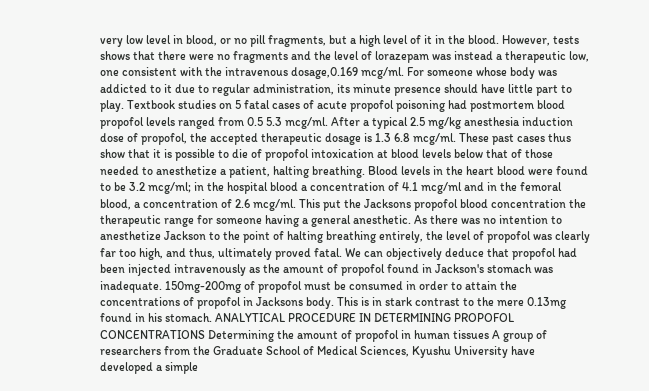very low level in blood, or no pill fragments, but a high level of it in the blood. However, tests shows that there were no fragments and the level of lorazepam was instead a therapeutic low, one consistent with the intravenous dosage,0.169 mcg/ml. For someone whose body was addicted to it due to regular administration, its minute presence should have little part to play. Textbook studies on 5 fatal cases of acute propofol poisoning had postmortem blood propofol levels ranged from 0.5 5.3 mcg/ml. After a typical 2.5 mg/kg anesthesia induction dose of propofol, the accepted therapeutic dosage is 1.3 6.8 mcg/ml. These past cases thus show that it is possible to die of propofol intoxication at blood levels below that of those needed to anesthetize a patient, halting breathing. Blood levels in the heart blood were found to be 3.2 mcg/ml; in the hospital blood a concentration of 4.1 mcg/ml and in the femoral blood, a concentration of 2.6 mcg/ml. This put the Jacksons propofol blood concentration the therapeutic range for someone having a general anesthetic. As there was no intention to anesthetize Jackson to the point of halting breathing entirely, the level of propofol was clearly far too high, and thus, ultimately proved fatal. We can objectively deduce that propofol had been injected intravenously as the amount of propofol found in Jackson's stomach was inadequate. 150mg-200mg of propofol must be consumed in order to attain the concentrations of propofol in Jacksons body. This is in stark contrast to the mere 0.13mg found in his stomach. ANALYTICAL PROCEDURE IN DETERMINING PROPOFOL CONCENTRATIONS Determining the amount of propofol in human tissues A group of researchers from the Graduate School of Medical Sciences, Kyushu University have developed a simple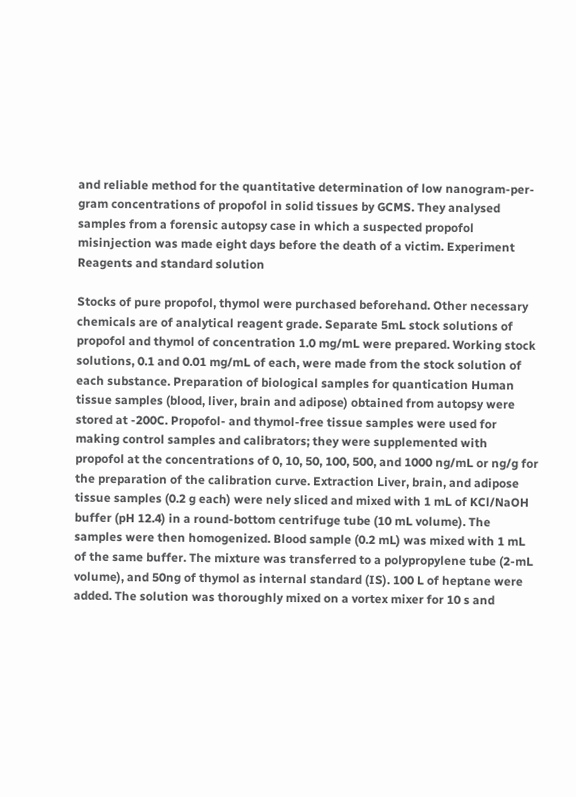and reliable method for the quantitative determination of low nanogram-per-gram concentrations of propofol in solid tissues by GCMS. They analysed samples from a forensic autopsy case in which a suspected propofol misinjection was made eight days before the death of a victim. Experiment Reagents and standard solution

Stocks of pure propofol, thymol were purchased beforehand. Other necessary chemicals are of analytical reagent grade. Separate 5mL stock solutions of propofol and thymol of concentration 1.0 mg/mL were prepared. Working stock solutions, 0.1 and 0.01 mg/mL of each, were made from the stock solution of each substance. Preparation of biological samples for quantication Human tissue samples (blood, liver, brain and adipose) obtained from autopsy were stored at -200C. Propofol- and thymol-free tissue samples were used for making control samples and calibrators; they were supplemented with propofol at the concentrations of 0, 10, 50, 100, 500, and 1000 ng/mL or ng/g for the preparation of the calibration curve. Extraction Liver, brain, and adipose tissue samples (0.2 g each) were nely sliced and mixed with 1 mL of KCl/NaOH buffer (pH 12.4) in a round-bottom centrifuge tube (10 mL volume). The samples were then homogenized. Blood sample (0.2 mL) was mixed with 1 mL of the same buffer. The mixture was transferred to a polypropylene tube (2-mL volume), and 50ng of thymol as internal standard (IS). 100 L of heptane were added. The solution was thoroughly mixed on a vortex mixer for 10 s and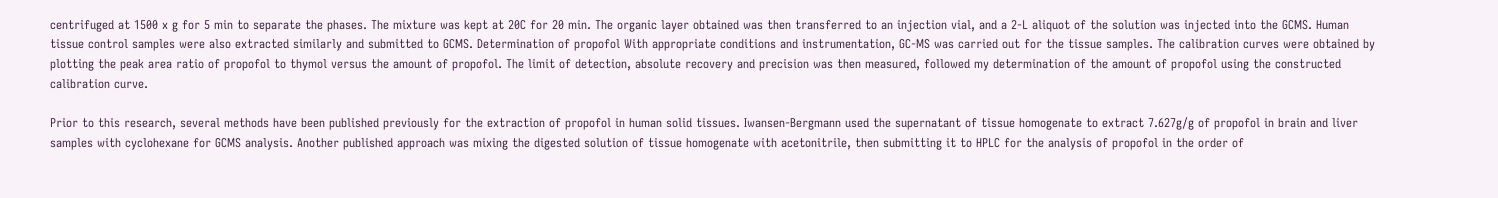centrifuged at 1500 x g for 5 min to separate the phases. The mixture was kept at 20C for 20 min. The organic layer obtained was then transferred to an injection vial, and a 2-L aliquot of the solution was injected into the GCMS. Human tissue control samples were also extracted similarly and submitted to GCMS. Determination of propofol With appropriate conditions and instrumentation, GC-MS was carried out for the tissue samples. The calibration curves were obtained by plotting the peak area ratio of propofol to thymol versus the amount of propofol. The limit of detection, absolute recovery and precision was then measured, followed my determination of the amount of propofol using the constructed calibration curve.

Prior to this research, several methods have been published previously for the extraction of propofol in human solid tissues. Iwansen-Bergmann used the supernatant of tissue homogenate to extract 7.627g/g of propofol in brain and liver samples with cyclohexane for GCMS analysis. Another published approach was mixing the digested solution of tissue homogenate with acetonitrile, then submitting it to HPLC for the analysis of propofol in the order of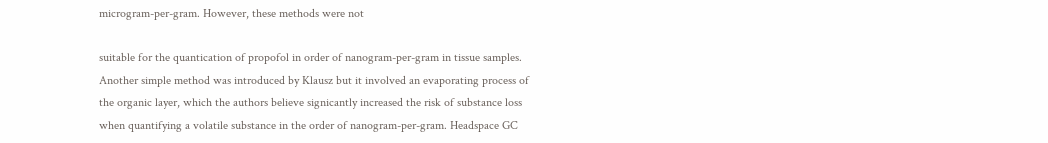microgram-per-gram. However, these methods were not

suitable for the quantication of propofol in order of nanogram-per-gram in tissue samples. Another simple method was introduced by Klausz but it involved an evaporating process of the organic layer, which the authors believe signicantly increased the risk of substance loss when quantifying a volatile substance in the order of nanogram-per-gram. Headspace GC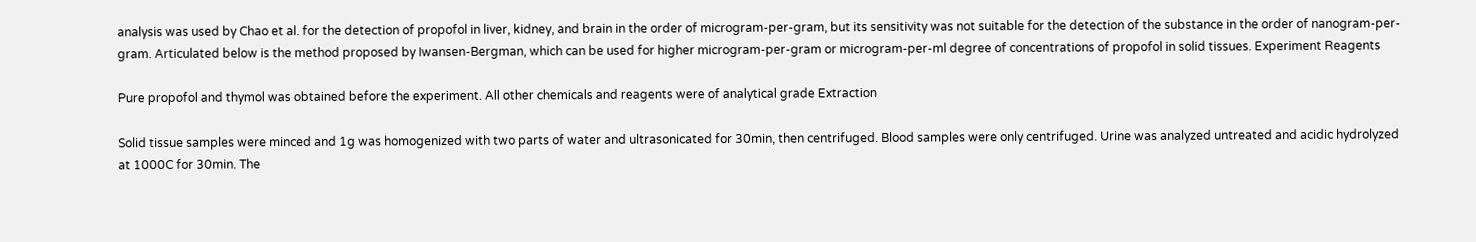analysis was used by Chao et al. for the detection of propofol in liver, kidney, and brain in the order of microgram-per-gram, but its sensitivity was not suitable for the detection of the substance in the order of nanogram-per-gram. Articulated below is the method proposed by Iwansen-Bergman, which can be used for higher microgram-per-gram or microgram-per-ml degree of concentrations of propofol in solid tissues. Experiment Reagents

Pure propofol and thymol was obtained before the experiment. All other chemicals and reagents were of analytical grade Extraction

Solid tissue samples were minced and 1g was homogenized with two parts of water and ultrasonicated for 30min, then centrifuged. Blood samples were only centrifuged. Urine was analyzed untreated and acidic hydrolyzed at 1000C for 30min. The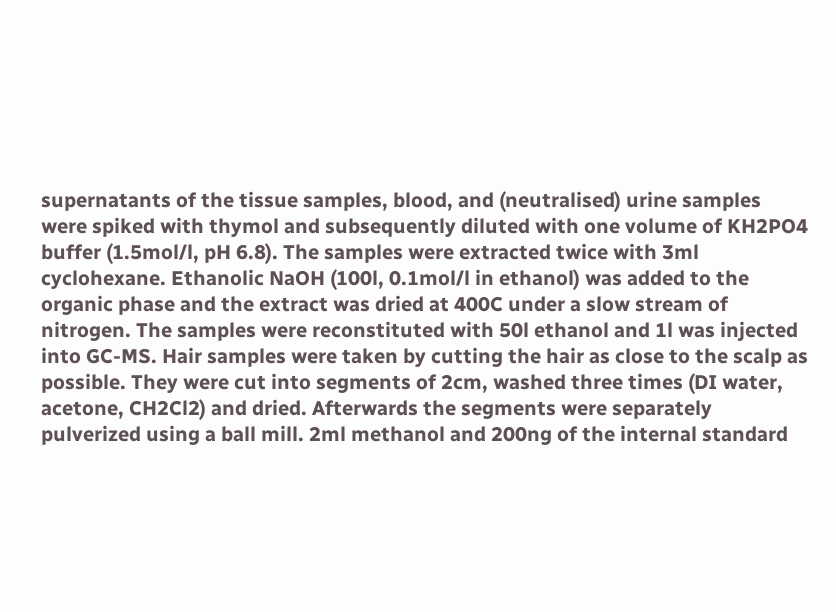supernatants of the tissue samples, blood, and (neutralised) urine samples were spiked with thymol and subsequently diluted with one volume of KH2PO4 buffer (1.5mol/l, pH 6.8). The samples were extracted twice with 3ml cyclohexane. Ethanolic NaOH (100l, 0.1mol/l in ethanol) was added to the organic phase and the extract was dried at 400C under a slow stream of nitrogen. The samples were reconstituted with 50l ethanol and 1l was injected into GC-MS. Hair samples were taken by cutting the hair as close to the scalp as possible. They were cut into segments of 2cm, washed three times (DI water, acetone, CH2Cl2) and dried. Afterwards the segments were separately pulverized using a ball mill. 2ml methanol and 200ng of the internal standard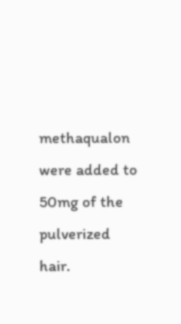methaqualon were added to 50mg of the pulverized hair.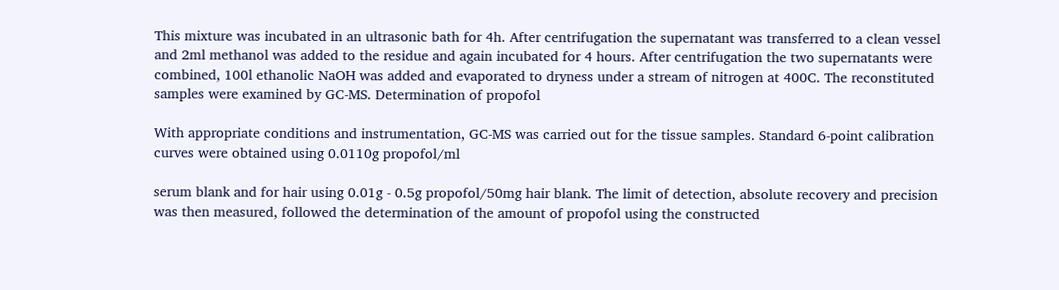This mixture was incubated in an ultrasonic bath for 4h. After centrifugation the supernatant was transferred to a clean vessel and 2ml methanol was added to the residue and again incubated for 4 hours. After centrifugation the two supernatants were combined, 100l ethanolic NaOH was added and evaporated to dryness under a stream of nitrogen at 400C. The reconstituted samples were examined by GC-MS. Determination of propofol

With appropriate conditions and instrumentation, GC-MS was carried out for the tissue samples. Standard 6-point calibration curves were obtained using 0.0110g propofol/ml

serum blank and for hair using 0.01g - 0.5g propofol/50mg hair blank. The limit of detection, absolute recovery and precision was then measured, followed the determination of the amount of propofol using the constructed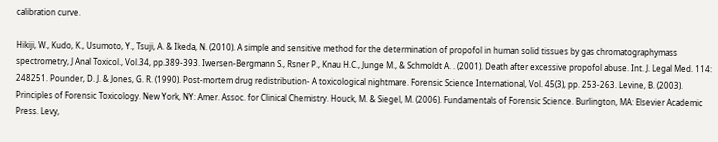calibration curve.

Hikiji, W., Kudo, K., Usumoto, Y., Tsuji, A. & Ikeda, N. (2010). A simple and sensitive method for the determination of propofol in human solid tissues by gas chromatographymass spectrometry, J Anal Toxicol., Vol.34, pp.389-393. Iwersen-Bergmann S., Rsner P., Knau H.C., Junge M., & Schmoldt A. . (2001). Death after excessive propofol abuse. Int. J. Legal Med. 114: 248251. Pounder, D. J. & Jones, G. R. (1990). Post-mortem drug redistribution- A toxicological nightmare. Forensic Science International, Vol. 45(3), pp. 253-263. Levine, B. (2003). Principles of Forensic Toxicology. New York, NY: Amer. Assoc. for Clinical Chemistry. Houck, M. & Siegel, M. (2006). Fundamentals of Forensic Science. Burlington, MA: Elsevier Academic Press. Levy,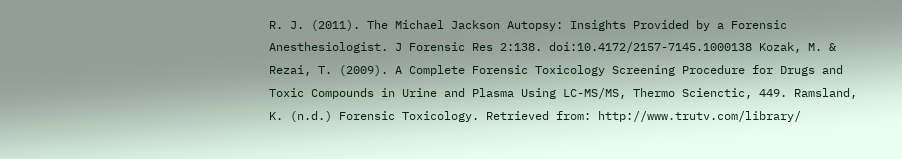R. J. (2011). The Michael Jackson Autopsy: Insights Provided by a Forensic Anesthesiologist. J Forensic Res 2:138. doi:10.4172/2157-7145.1000138 Kozak, M. & Rezai, T. (2009). A Complete Forensic Toxicology Screening Procedure for Drugs and Toxic Compounds in Urine and Plasma Using LC-MS/MS, Thermo Scienctic, 449. Ramsland, K. (n.d.) Forensic Toxicology. Retrieved from: http://www.trutv.com/library/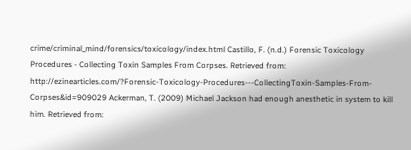crime/criminal_mind/forensics/toxicology/index.html Castillo, F. (n.d.) Forensic Toxicology Procedures - Collecting Toxin Samples From Corpses. Retrieved from: http://ezinearticles.com/?Forensic-Toxicology-Procedures---CollectingToxin-Samples-From-Corpses&id=909029 Ackerman, T. (2009) Michael Jackson had enough anesthetic in system to kill him. Retrieved from: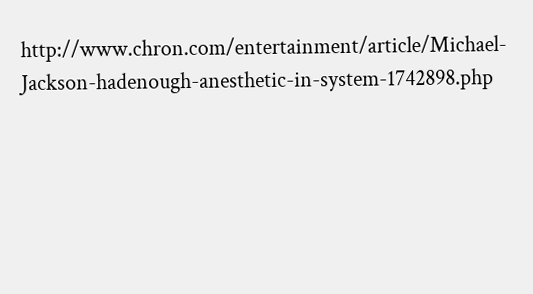http://www.chron.com/entertainment/article/Michael-Jackson-hadenough-anesthetic-in-system-1742898.php